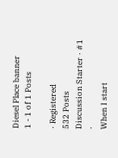Diesel Place banner
1 - 1 of 1 Posts

· Registered
532 Posts
Discussion Starter · #1 ·
When I start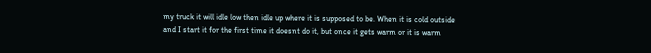my truck it will idle low then idle up where it is supposed to be. When it is cold outside and I start it for the first time it doesnt do it, but once it gets warm or it is warm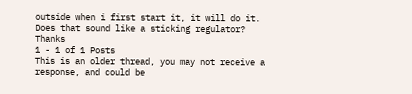outside when i first start it, it will do it. Does that sound like a sticking regulator? Thanks
1 - 1 of 1 Posts
This is an older thread, you may not receive a response, and could be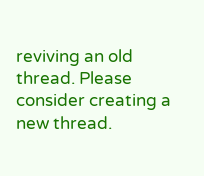reviving an old thread. Please consider creating a new thread.